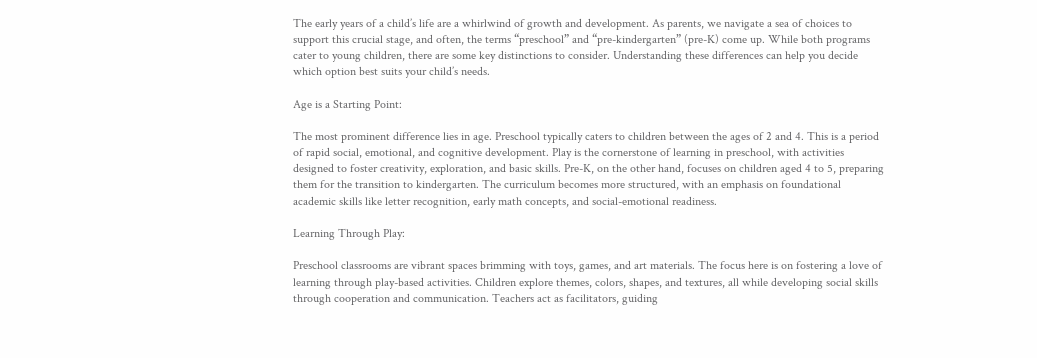The early years of a child’s life are a whirlwind of growth and development. As parents, we navigate a sea of choices to support this crucial stage, and often, the terms “preschool” and “pre-kindergarten” (pre-K) come up. While both programs cater to young children, there are some key distinctions to consider. Understanding these differences can help you decide which option best suits your child’s needs.

Age is a Starting Point:

The most prominent difference lies in age. Preschool typically caters to children between the ages of 2 and 4. This is a period of rapid social, emotional, and cognitive development. Play is the cornerstone of learning in preschool, with activities designed to foster creativity, exploration, and basic skills. Pre-K, on the other hand, focuses on children aged 4 to 5, preparing them for the transition to kindergarten. The curriculum becomes more structured, with an emphasis on foundational academic skills like letter recognition, early math concepts, and social-emotional readiness.

Learning Through Play:

Preschool classrooms are vibrant spaces brimming with toys, games, and art materials. The focus here is on fostering a love of learning through play-based activities. Children explore themes, colors, shapes, and textures, all while developing social skills through cooperation and communication. Teachers act as facilitators, guiding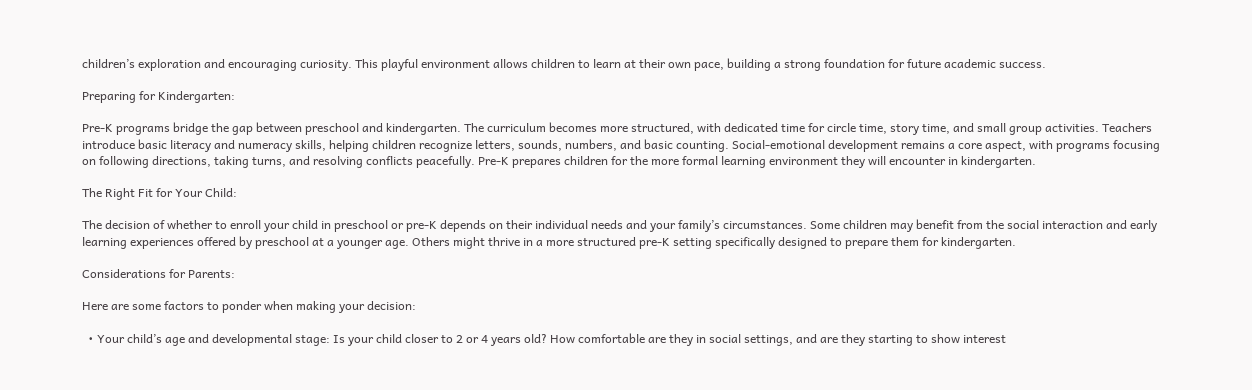children’s exploration and encouraging curiosity. This playful environment allows children to learn at their own pace, building a strong foundation for future academic success.

Preparing for Kindergarten:

Pre-K programs bridge the gap between preschool and kindergarten. The curriculum becomes more structured, with dedicated time for circle time, story time, and small group activities. Teachers introduce basic literacy and numeracy skills, helping children recognize letters, sounds, numbers, and basic counting. Social-emotional development remains a core aspect, with programs focusing on following directions, taking turns, and resolving conflicts peacefully. Pre-K prepares children for the more formal learning environment they will encounter in kindergarten.

The Right Fit for Your Child:

The decision of whether to enroll your child in preschool or pre-K depends on their individual needs and your family’s circumstances. Some children may benefit from the social interaction and early learning experiences offered by preschool at a younger age. Others might thrive in a more structured pre-K setting specifically designed to prepare them for kindergarten.

Considerations for Parents:

Here are some factors to ponder when making your decision:

  • Your child’s age and developmental stage: Is your child closer to 2 or 4 years old? How comfortable are they in social settings, and are they starting to show interest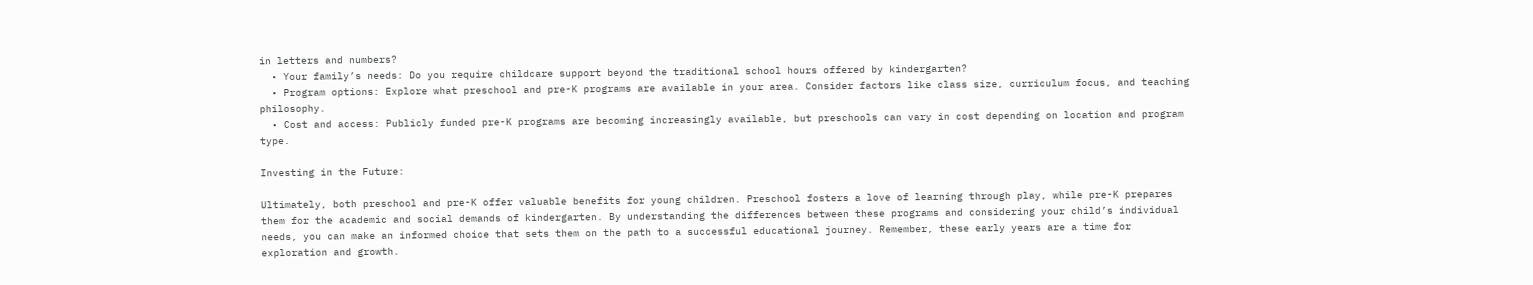in letters and numbers?
  • Your family’s needs: Do you require childcare support beyond the traditional school hours offered by kindergarten?
  • Program options: Explore what preschool and pre-K programs are available in your area. Consider factors like class size, curriculum focus, and teaching philosophy.
  • Cost and access: Publicly funded pre-K programs are becoming increasingly available, but preschools can vary in cost depending on location and program type.

Investing in the Future:

Ultimately, both preschool and pre-K offer valuable benefits for young children. Preschool fosters a love of learning through play, while pre-K prepares them for the academic and social demands of kindergarten. By understanding the differences between these programs and considering your child’s individual needs, you can make an informed choice that sets them on the path to a successful educational journey. Remember, these early years are a time for exploration and growth.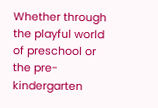Whether through the playful world of preschool or the pre-kindergarten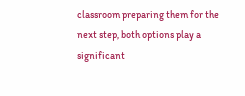classroom preparing them for the next step, both options play a significant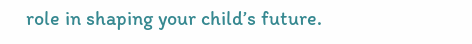role in shaping your child’s future.